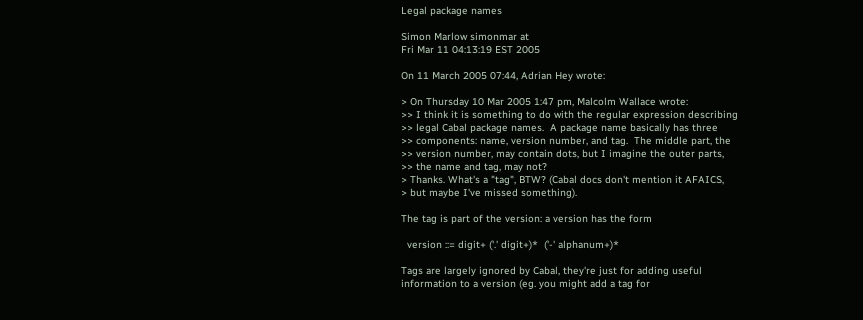Legal package names

Simon Marlow simonmar at
Fri Mar 11 04:13:19 EST 2005

On 11 March 2005 07:44, Adrian Hey wrote:

> On Thursday 10 Mar 2005 1:47 pm, Malcolm Wallace wrote:
>> I think it is something to do with the regular expression describing
>> legal Cabal package names.  A package name basically has three
>> components: name, version number, and tag.  The middle part, the
>> version number, may contain dots, but I imagine the outer parts,
>> the name and tag, may not?
> Thanks. What's a "tag", BTW? (Cabal docs don't mention it AFAICS,
> but maybe I've missed something).

The tag is part of the version: a version has the form

  version ::= digit+ ('.' digit+)*  ('-' alphanum+)*

Tags are largely ignored by Cabal, they're just for adding useful
information to a version (eg. you might add a tag for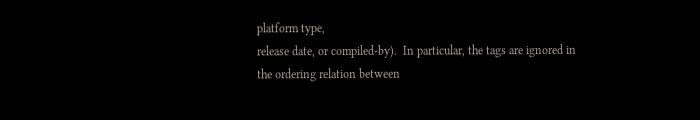platform type,
release date, or compiled-by).  In particular, the tags are ignored in
the ordering relation between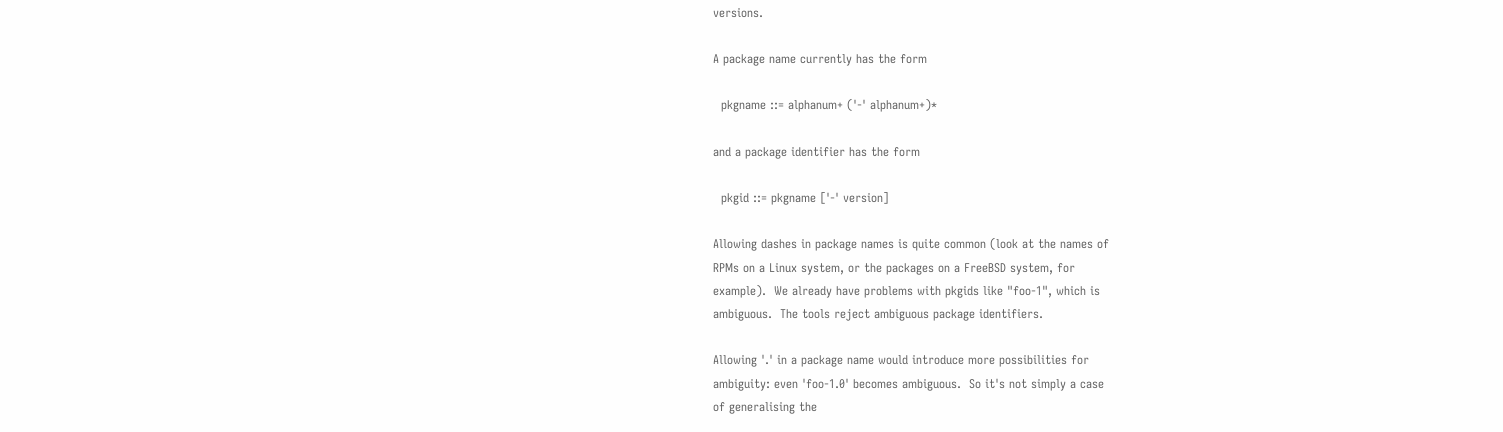versions.

A package name currently has the form

  pkgname ::= alphanum+ ('-' alphanum+)*

and a package identifier has the form

  pkgid ::= pkgname ['-' version]

Allowing dashes in package names is quite common (look at the names of
RPMs on a Linux system, or the packages on a FreeBSD system, for
example).  We already have problems with pkgids like "foo-1", which is
ambiguous.  The tools reject ambiguous package identifiers.

Allowing '.' in a package name would introduce more possibilities for
ambiguity: even 'foo-1.0' becomes ambiguous.  So it's not simply a case
of generalising the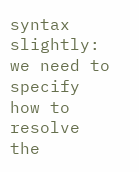syntax slightly: we need to specify how to resolve
the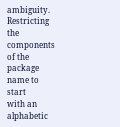ambiguity.  Restricting the components of the package name to start
with an alphabetic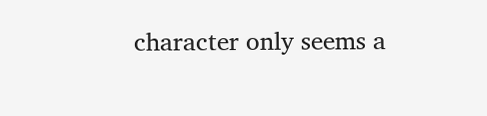character only seems a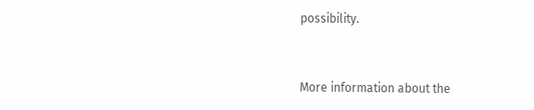possibility.


More information about the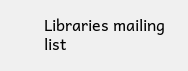Libraries mailing list